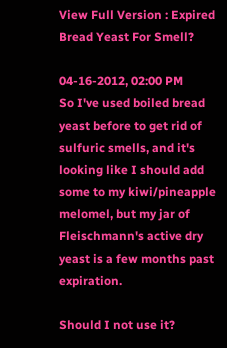View Full Version : Expired Bread Yeast For Smell?

04-16-2012, 02:00 PM
So I've used boiled bread yeast before to get rid of sulfuric smells, and it's looking like I should add some to my kiwi/pineapple melomel, but my jar of Fleischmann's active dry yeast is a few months past expiration.

Should I not use it?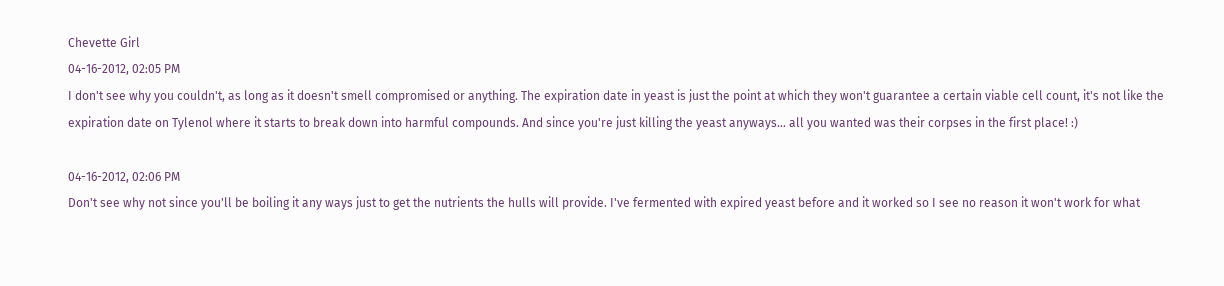Chevette Girl
04-16-2012, 02:05 PM
I don't see why you couldn't, as long as it doesn't smell compromised or anything. The expiration date in yeast is just the point at which they won't guarantee a certain viable cell count, it's not like the expiration date on Tylenol where it starts to break down into harmful compounds. And since you're just killing the yeast anyways... all you wanted was their corpses in the first place! :)

04-16-2012, 02:06 PM
Don't see why not since you'll be boiling it any ways just to get the nutrients the hulls will provide. I've fermented with expired yeast before and it worked so I see no reason it won't work for what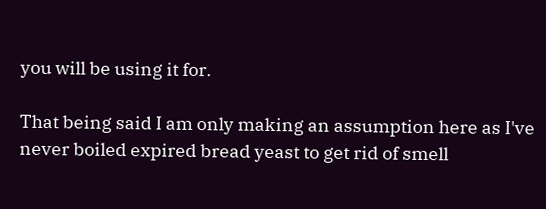you will be using it for.

That being said I am only making an assumption here as I've never boiled expired bread yeast to get rid of smell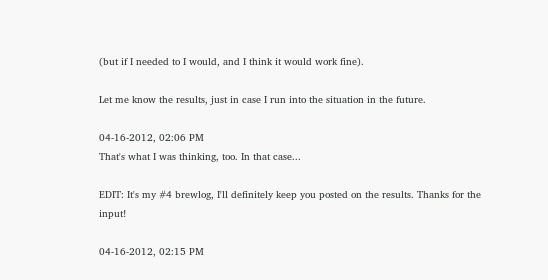(but if I needed to I would, and I think it would work fine).

Let me know the results, just in case I run into the situation in the future.

04-16-2012, 02:06 PM
That's what I was thinking, too. In that case...

EDIT: It's my #4 brewlog, I'll definitely keep you posted on the results. Thanks for the input!

04-16-2012, 02:15 PM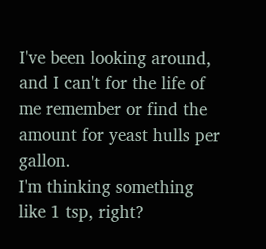I've been looking around, and I can't for the life of me remember or find the amount for yeast hulls per gallon.
I'm thinking something like 1 tsp, right?